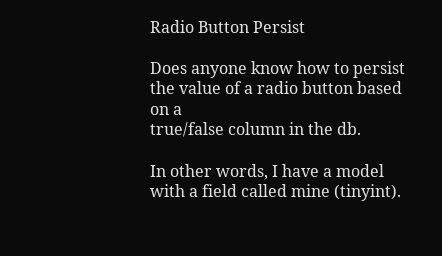Radio Button Persist

Does anyone know how to persist the value of a radio button based on a
true/false column in the db.

In other words, I have a model with a field called mine (tinyint).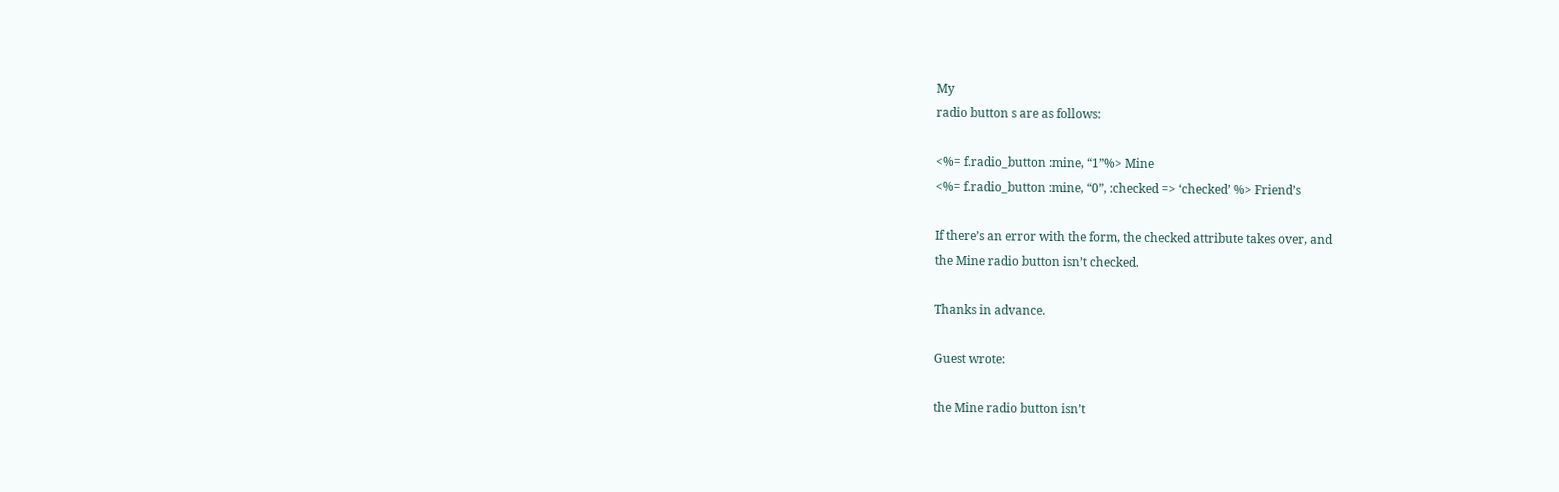My
radio button s are as follows:

<%= f.radio_button :mine, “1”%> Mine
<%= f.radio_button :mine, “0”, :checked => ‘checked’ %> Friend’s

If there’s an error with the form, the checked attribute takes over, and
the Mine radio button isn’t checked.

Thanks in advance.

Guest wrote:

the Mine radio button isn’t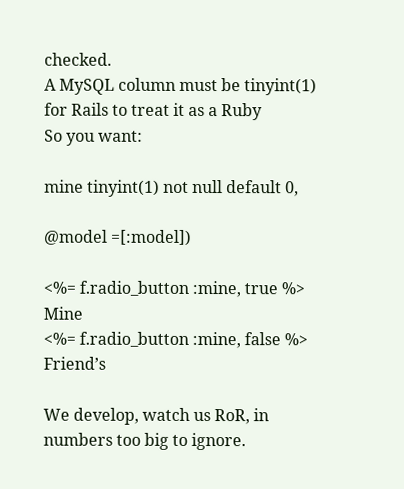checked.
A MySQL column must be tinyint(1) for Rails to treat it as a Ruby
So you want:

mine tinyint(1) not null default 0,

@model =[:model])

<%= f.radio_button :mine, true %> Mine
<%= f.radio_button :mine, false %> Friend’s

We develop, watch us RoR, in numbers too big to ignore.